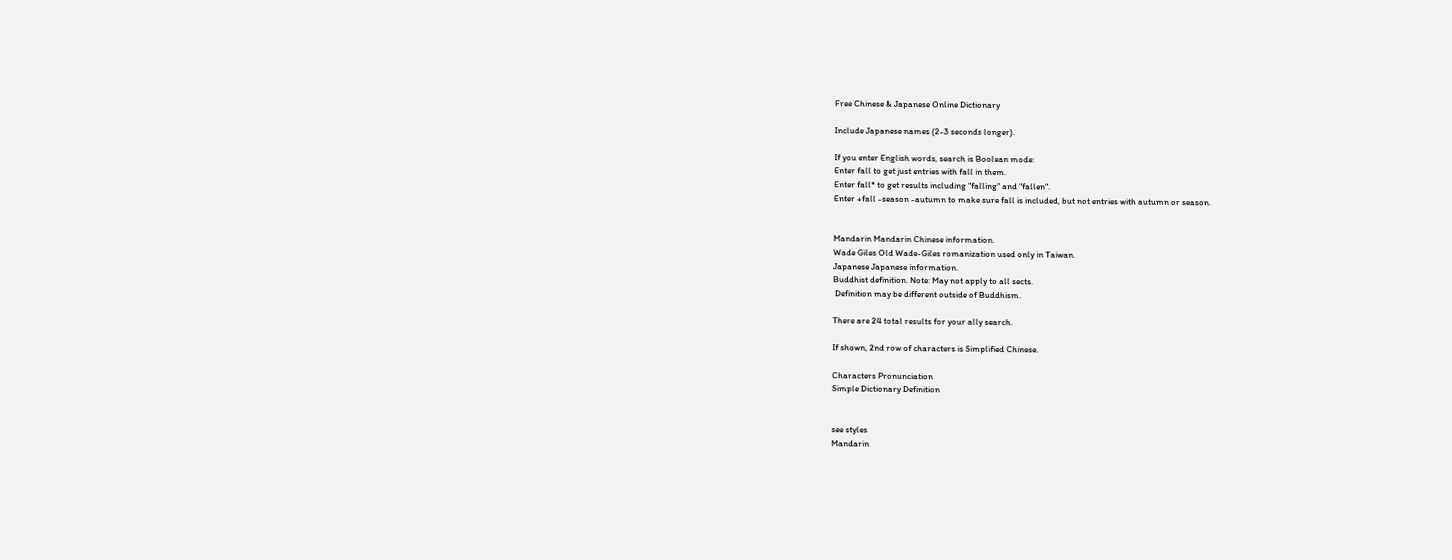Free Chinese & Japanese Online Dictionary

Include Japanese names (2-3 seconds longer).

If you enter English words, search is Boolean mode:
Enter fall to get just entries with fall in them.
Enter fall* to get results including "falling" and "fallen".
Enter +fall -season -autumn to make sure fall is included, but not entries with autumn or season.


Mandarin Mandarin Chinese information.
Wade Giles Old Wade-Giles romanization used only in Taiwan.
Japanese Japanese information.
Buddhist definition. Note: May not apply to all sects.
 Definition may be different outside of Buddhism.

There are 24 total results for your ally search.

If shown, 2nd row of characters is Simplified Chinese.

Characters Pronunciation
Simple Dictionary Definition


see styles
Mandarin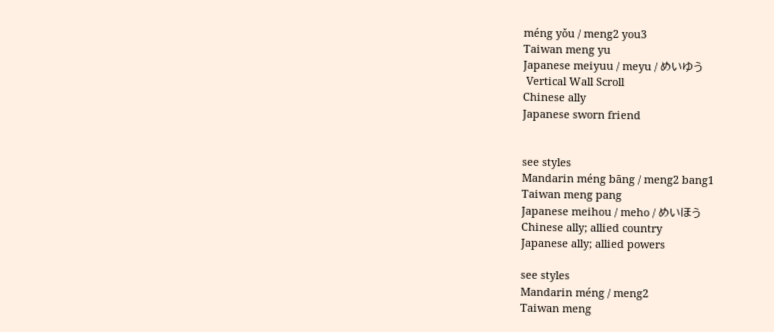méng yǒu / meng2 you3
Taiwan meng yu
Japanese meiyuu / meyu / めいゆう
 Vertical Wall Scroll
Chinese ally
Japanese sworn friend


see styles
Mandarin méng bāng / meng2 bang1
Taiwan meng pang
Japanese meihou / meho / めいほう
Chinese ally; allied country
Japanese ally; allied powers

see styles
Mandarin méng / meng2
Taiwan meng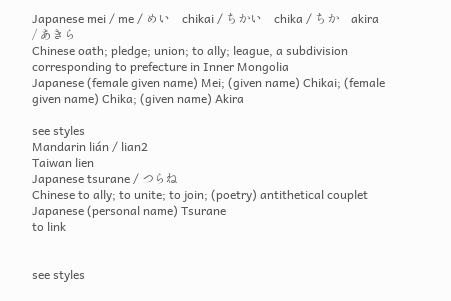Japanese mei / me / めい    chikai / ちかい    chika / ちか    akira / あきら
Chinese oath; pledge; union; to ally; league, a subdivision corresponding to prefecture in Inner Mongolia
Japanese (female given name) Mei; (given name) Chikai; (female given name) Chika; (given name) Akira

see styles
Mandarin lián / lian2
Taiwan lien
Japanese tsurane / つらね
Chinese to ally; to unite; to join; (poetry) antithetical couplet
Japanese (personal name) Tsurane
to link


see styles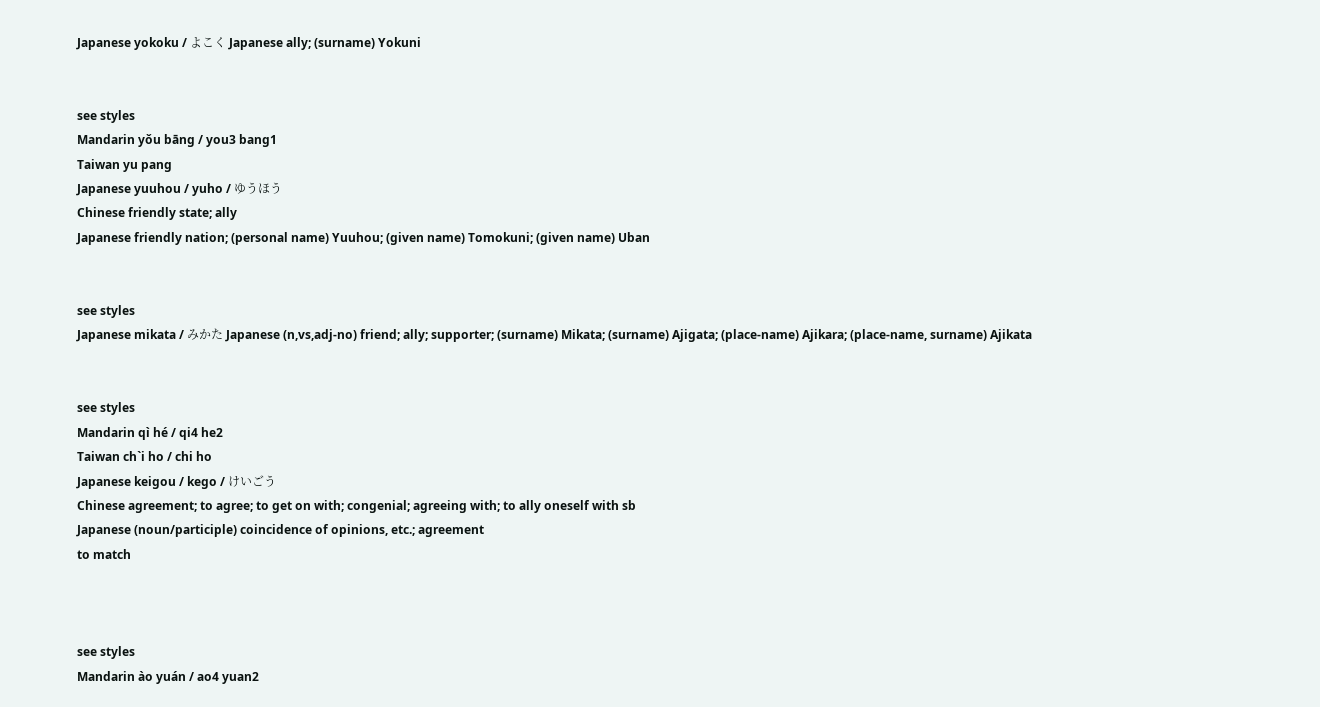Japanese yokoku / よこく Japanese ally; (surname) Yokuni


see styles
Mandarin yǒu bāng / you3 bang1
Taiwan yu pang
Japanese yuuhou / yuho / ゆうほう
Chinese friendly state; ally
Japanese friendly nation; (personal name) Yuuhou; (given name) Tomokuni; (given name) Uban


see styles
Japanese mikata / みかた Japanese (n,vs,adj-no) friend; ally; supporter; (surname) Mikata; (surname) Ajigata; (place-name) Ajikara; (place-name, surname) Ajikata


see styles
Mandarin qì hé / qi4 he2
Taiwan ch`i ho / chi ho
Japanese keigou / kego / けいごう
Chinese agreement; to agree; to get on with; congenial; agreeing with; to ally oneself with sb
Japanese (noun/participle) coincidence of opinions, etc.; agreement
to match



see styles
Mandarin ào yuán / ao4 yuan2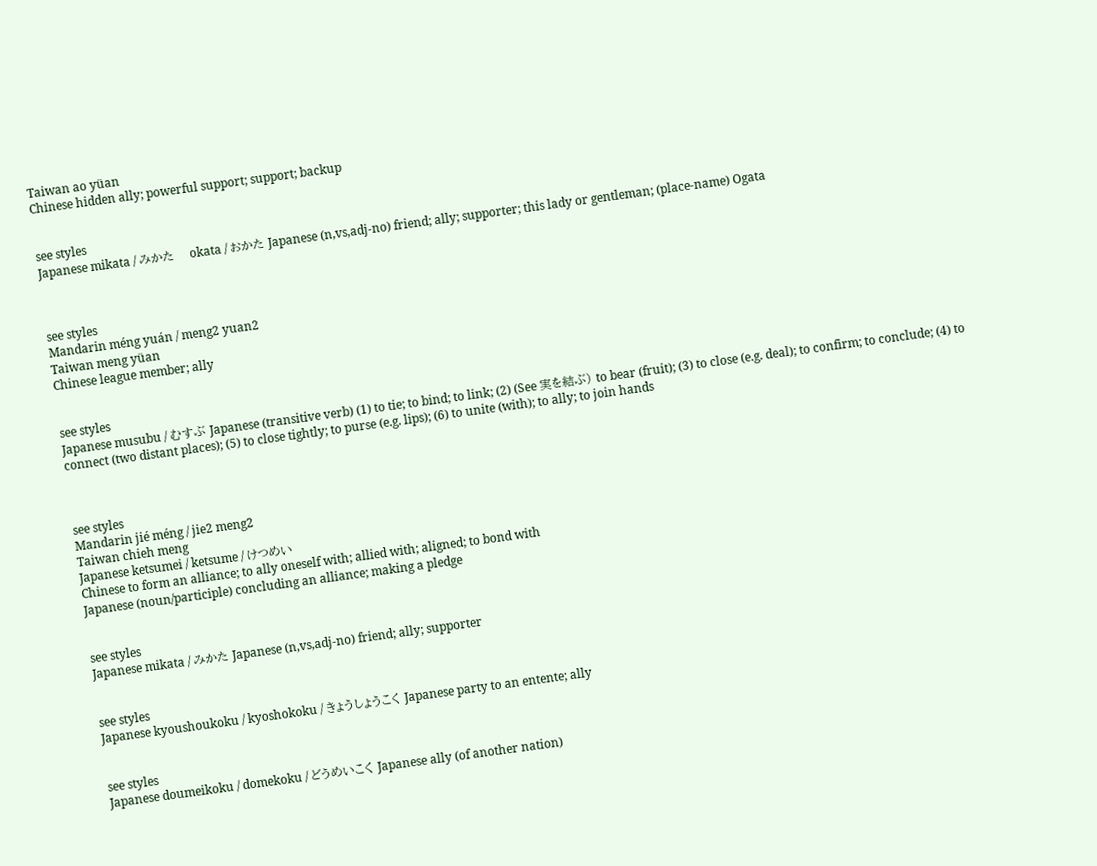Taiwan ao yüan
Chinese hidden ally; powerful support; support; backup


see styles
Japanese mikata / みかた    okata / おかた Japanese (n,vs,adj-no) friend; ally; supporter; this lady or gentleman; (place-name) Ogata



see styles
Mandarin méng yuán / meng2 yuan2
Taiwan meng yüan
Chinese league member; ally


see styles
Japanese musubu / むすぶ Japanese (transitive verb) (1) to tie; to bind; to link; (2) (See 実を結ぶ) to bear (fruit); (3) to close (e.g. deal); to confirm; to conclude; (4) to connect (two distant places); (5) to close tightly; to purse (e.g. lips); (6) to unite (with); to ally; to join hands



see styles
Mandarin jié méng / jie2 meng2
Taiwan chieh meng
Japanese ketsumei / ketsume / けつめい
Chinese to form an alliance; to ally oneself with; allied with; aligned; to bond with
Japanese (noun/participle) concluding an alliance; making a pledge


see styles
Japanese mikata / みかた Japanese (n,vs,adj-no) friend; ally; supporter


see styles
Japanese kyoushoukoku / kyoshokoku / きょうしょうこく Japanese party to an entente; ally


see styles
Japanese doumeikoku / domekoku / どうめいこく Japanese ally (of another nation)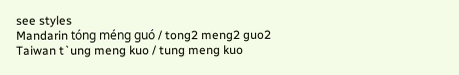see styles
Mandarin tóng méng guó / tong2 meng2 guo2
Taiwan t`ung meng kuo / tung meng kuo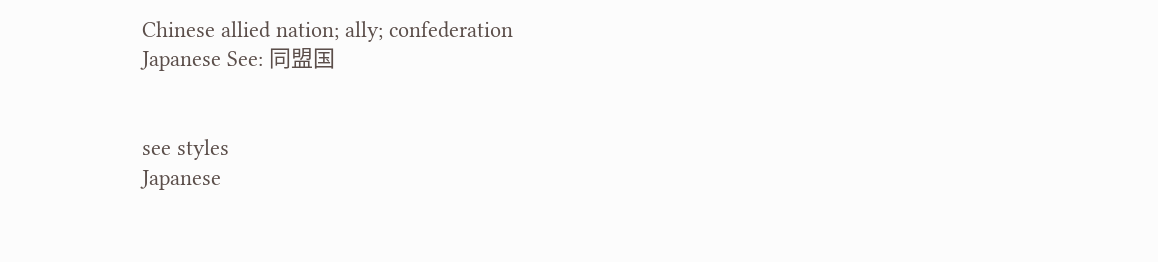Chinese allied nation; ally; confederation
Japanese See: 同盟国


see styles
Japanese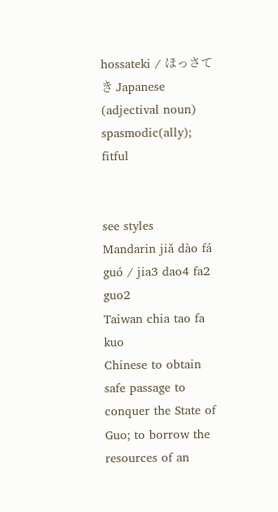hossateki / ほっさてき Japanese (adjectival noun) spasmodic(ally); fitful


see styles
Mandarin jiǎ dào fá guó / jia3 dao4 fa2 guo2
Taiwan chia tao fa kuo
Chinese to obtain safe passage to conquer the State of Guo; to borrow the resources of an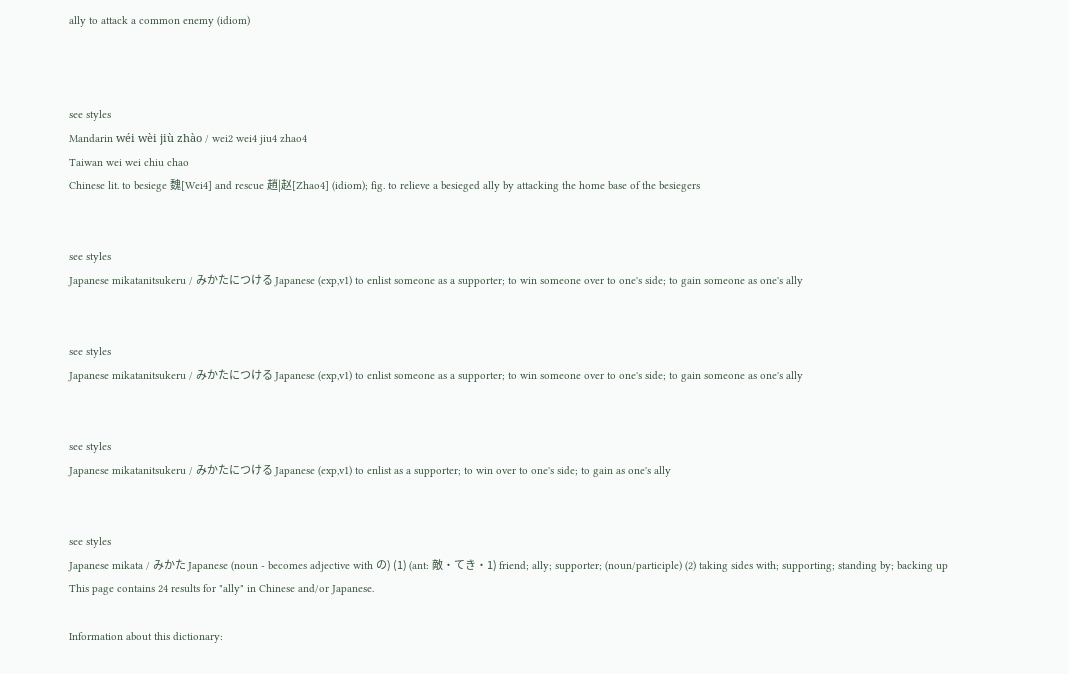ally to attack a common enemy (idiom)



see styles
Mandarin wéi wèi jiù zhào / wei2 wei4 jiu4 zhao4
Taiwan wei wei chiu chao
Chinese lit. to besiege 魏[Wei4] and rescue 趙|赵[Zhao4] (idiom); fig. to relieve a besieged ally by attacking the home base of the besiegers


see styles
Japanese mikatanitsukeru / みかたにつける Japanese (exp,v1) to enlist someone as a supporter; to win someone over to one's side; to gain someone as one's ally


see styles
Japanese mikatanitsukeru / みかたにつける Japanese (exp,v1) to enlist someone as a supporter; to win someone over to one's side; to gain someone as one's ally


see styles
Japanese mikatanitsukeru / みかたにつける Japanese (exp,v1) to enlist as a supporter; to win over to one's side; to gain as one's ally


see styles
Japanese mikata / みかた Japanese (noun - becomes adjective with の) (1) (ant: 敵・てき・1) friend; ally; supporter; (noun/participle) (2) taking sides with; supporting; standing by; backing up
This page contains 24 results for "ally" in Chinese and/or Japanese.

Information about this dictionary: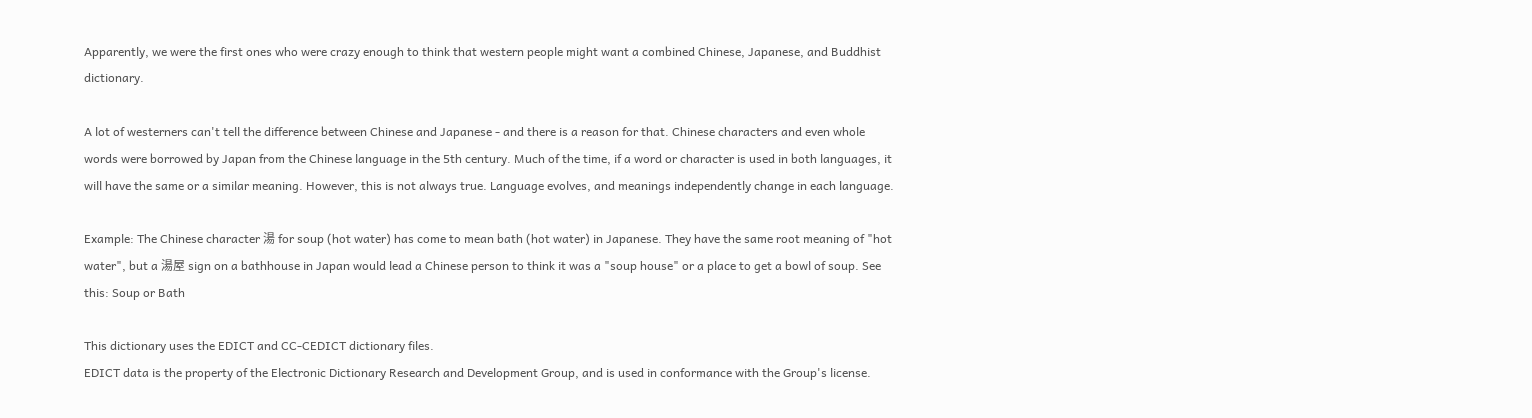Apparently, we were the first ones who were crazy enough to think that western people might want a combined Chinese, Japanese, and Buddhist dictionary.

A lot of westerners can't tell the difference between Chinese and Japanese - and there is a reason for that. Chinese characters and even whole words were borrowed by Japan from the Chinese language in the 5th century. Much of the time, if a word or character is used in both languages, it will have the same or a similar meaning. However, this is not always true. Language evolves, and meanings independently change in each language.

Example: The Chinese character 湯 for soup (hot water) has come to mean bath (hot water) in Japanese. They have the same root meaning of "hot water", but a 湯屋 sign on a bathhouse in Japan would lead a Chinese person to think it was a "soup house" or a place to get a bowl of soup. See this: Soup or Bath

This dictionary uses the EDICT and CC-CEDICT dictionary files.
EDICT data is the property of the Electronic Dictionary Research and Development Group, and is used in conformance with the Group's license.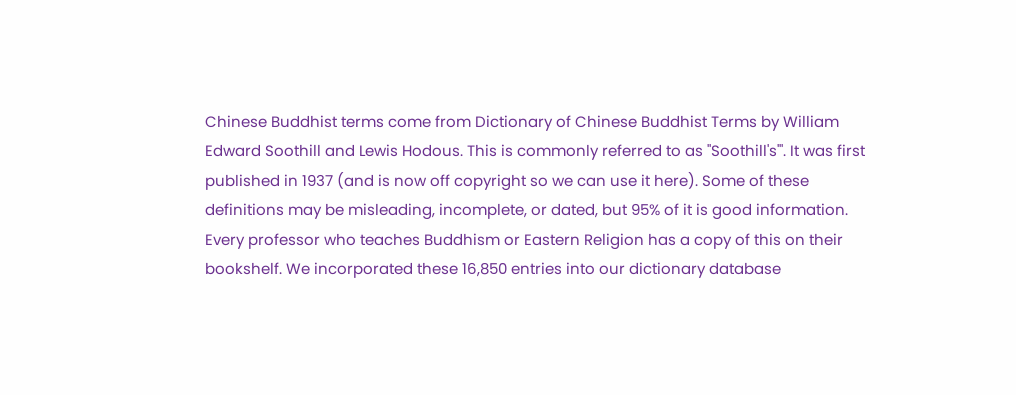Chinese Buddhist terms come from Dictionary of Chinese Buddhist Terms by William Edward Soothill and Lewis Hodous. This is commonly referred to as "Soothill's'". It was first published in 1937 (and is now off copyright so we can use it here). Some of these definitions may be misleading, incomplete, or dated, but 95% of it is good information. Every professor who teaches Buddhism or Eastern Religion has a copy of this on their bookshelf. We incorporated these 16,850 entries into our dictionary database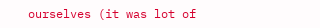ourselves (it was lot of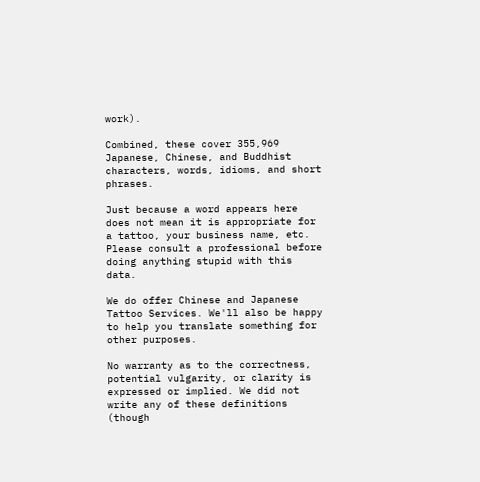work).

Combined, these cover 355,969 Japanese, Chinese, and Buddhist characters, words, idioms, and short phrases.

Just because a word appears here does not mean it is appropriate for a tattoo, your business name, etc. Please consult a professional before doing anything stupid with this data.

We do offer Chinese and Japanese Tattoo Services. We'll also be happy to help you translate something for other purposes.

No warranty as to the correctness, potential vulgarity, or clarity is expressed or implied. We did not write any of these definitions (though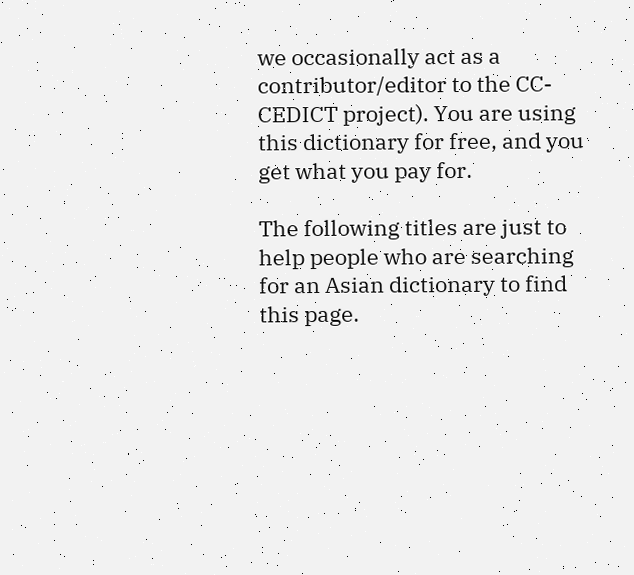we occasionally act as a contributor/editor to the CC-CEDICT project). You are using this dictionary for free, and you get what you pay for.

The following titles are just to help people who are searching for an Asian dictionary to find this page.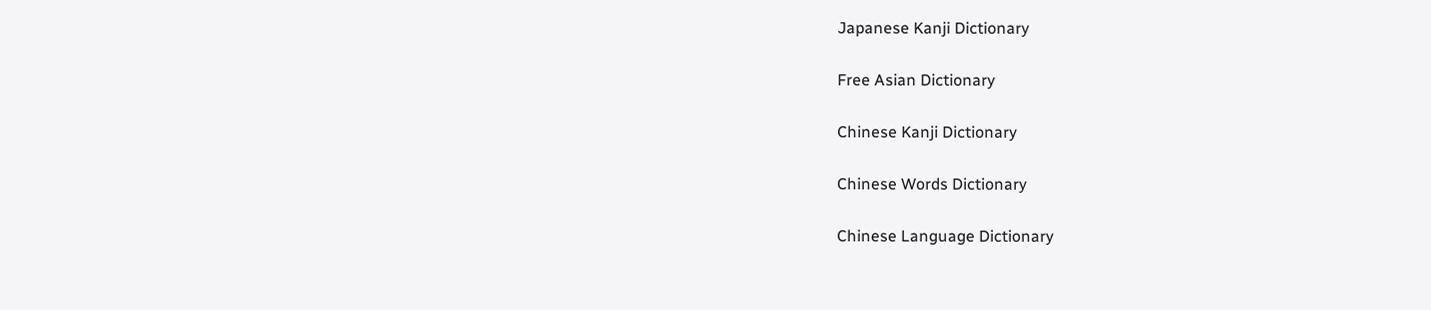Japanese Kanji Dictionary

Free Asian Dictionary

Chinese Kanji Dictionary

Chinese Words Dictionary

Chinese Language Dictionary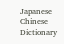Japanese Chinese Dictionary